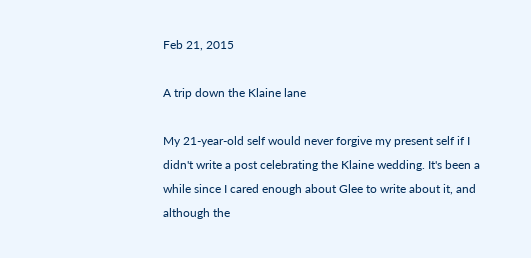Feb 21, 2015

A trip down the Klaine lane

My 21-year-old self would never forgive my present self if I didn't write a post celebrating the Klaine wedding. It's been a while since I cared enough about Glee to write about it, and although the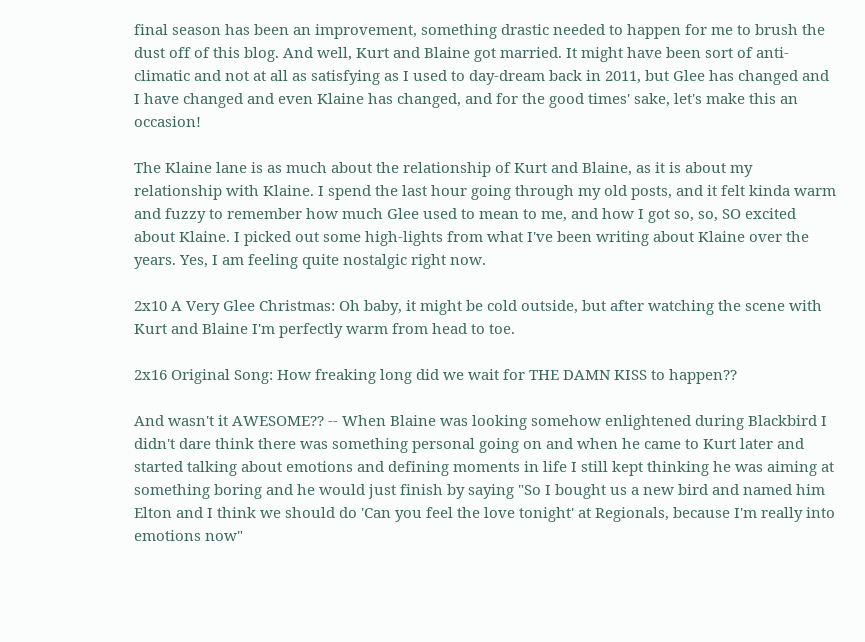final season has been an improvement, something drastic needed to happen for me to brush the dust off of this blog. And well, Kurt and Blaine got married. It might have been sort of anti-climatic and not at all as satisfying as I used to day-dream back in 2011, but Glee has changed and I have changed and even Klaine has changed, and for the good times' sake, let's make this an occasion!

The Klaine lane is as much about the relationship of Kurt and Blaine, as it is about my relationship with Klaine. I spend the last hour going through my old posts, and it felt kinda warm and fuzzy to remember how much Glee used to mean to me, and how I got so, so, SO excited about Klaine. I picked out some high-lights from what I've been writing about Klaine over the years. Yes, I am feeling quite nostalgic right now.

2x10 A Very Glee Christmas: Oh baby, it might be cold outside, but after watching the scene with Kurt and Blaine I'm perfectly warm from head to toe.

2x16 Original Song: How freaking long did we wait for THE DAMN KISS to happen??

And wasn't it AWESOME?? -- When Blaine was looking somehow enlightened during Blackbird I didn't dare think there was something personal going on and when he came to Kurt later and started talking about emotions and defining moments in life I still kept thinking he was aiming at something boring and he would just finish by saying "So I bought us a new bird and named him Elton and I think we should do 'Can you feel the love tonight' at Regionals, because I'm really into emotions now"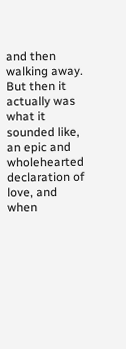and then walking away. But then it actually was what it sounded like, an epic and wholehearted declaration of love, and when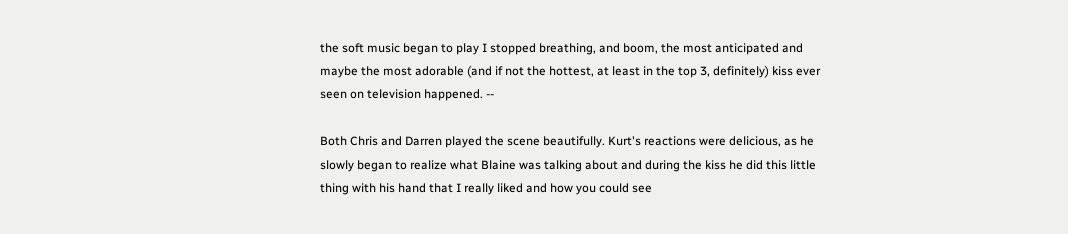the soft music began to play I stopped breathing, and boom, the most anticipated and maybe the most adorable (and if not the hottest, at least in the top 3, definitely) kiss ever seen on television happened. --

Both Chris and Darren played the scene beautifully. Kurt's reactions were delicious, as he slowly began to realize what Blaine was talking about and during the kiss he did this little thing with his hand that I really liked and how you could see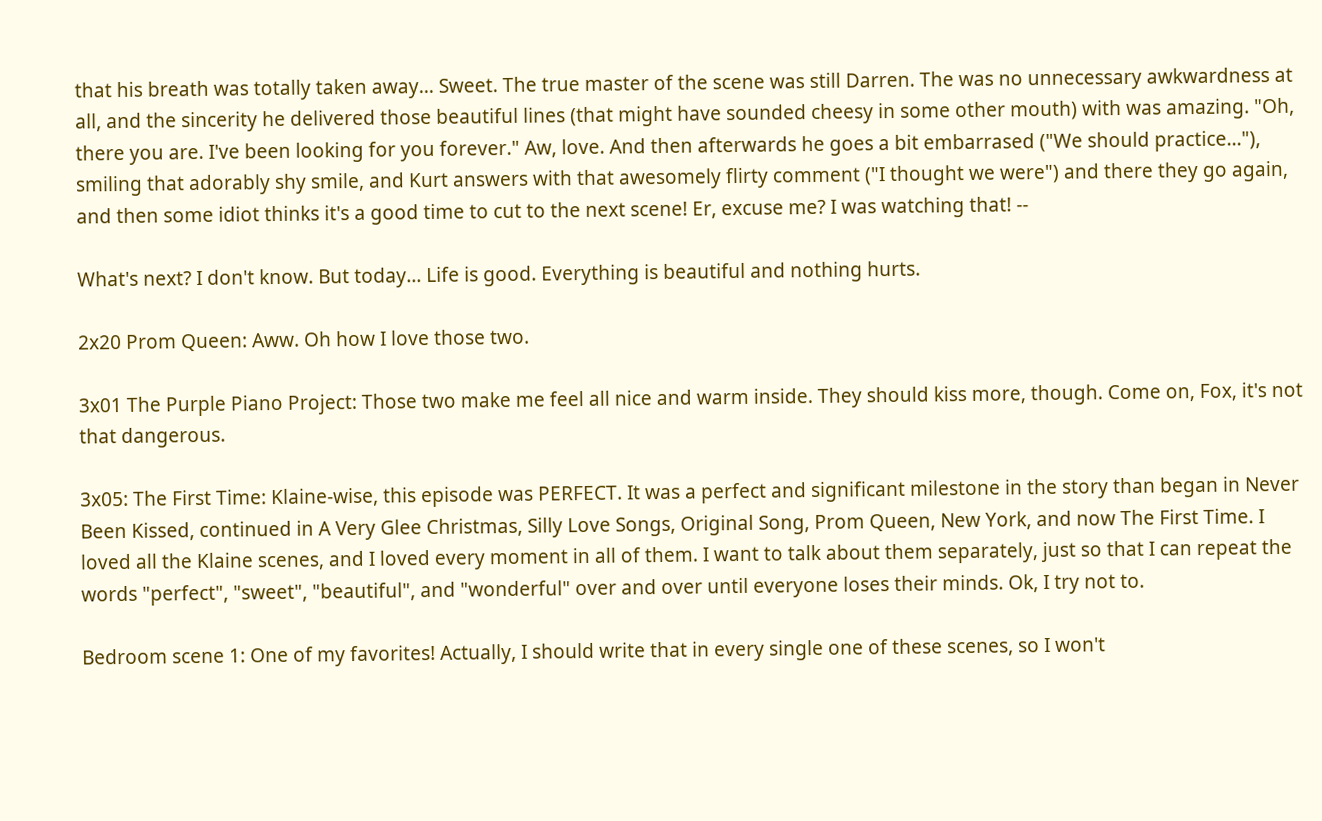that his breath was totally taken away... Sweet. The true master of the scene was still Darren. The was no unnecessary awkwardness at all, and the sincerity he delivered those beautiful lines (that might have sounded cheesy in some other mouth) with was amazing. "Oh, there you are. I've been looking for you forever." Aw, love. And then afterwards he goes a bit embarrased ("We should practice..."), smiling that adorably shy smile, and Kurt answers with that awesomely flirty comment ("I thought we were") and there they go again, and then some idiot thinks it's a good time to cut to the next scene! Er, excuse me? I was watching that! --

What's next? I don't know. But today... Life is good. Everything is beautiful and nothing hurts.

2x20 Prom Queen: Aww. Oh how I love those two.

3x01 The Purple Piano Project: Those two make me feel all nice and warm inside. They should kiss more, though. Come on, Fox, it's not that dangerous.

3x05: The First Time: Klaine-wise, this episode was PERFECT. It was a perfect and significant milestone in the story than began in Never Been Kissed, continued in A Very Glee Christmas, Silly Love Songs, Original Song, Prom Queen, New York, and now The First Time. I loved all the Klaine scenes, and I loved every moment in all of them. I want to talk about them separately, just so that I can repeat the words "perfect", "sweet", "beautiful", and "wonderful" over and over until everyone loses their minds. Ok, I try not to.

Bedroom scene 1: One of my favorites! Actually, I should write that in every single one of these scenes, so I won't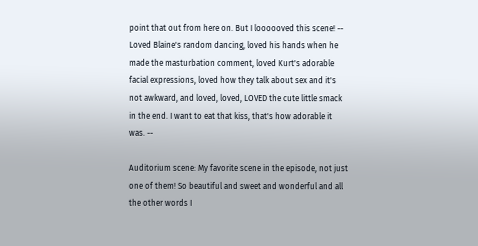point that out from here on. But I loooooved this scene! -- Loved Blaine's random dancing, loved his hands when he made the masturbation comment, loved Kurt's adorable facial expressions, loved how they talk about sex and it's not awkward, and loved, loved, LOVED the cute little smack in the end. I want to eat that kiss, that's how adorable it was. --

Auditorium scene: My favorite scene in the episode, not just one of them! So beautiful and sweet and wonderful and all the other words I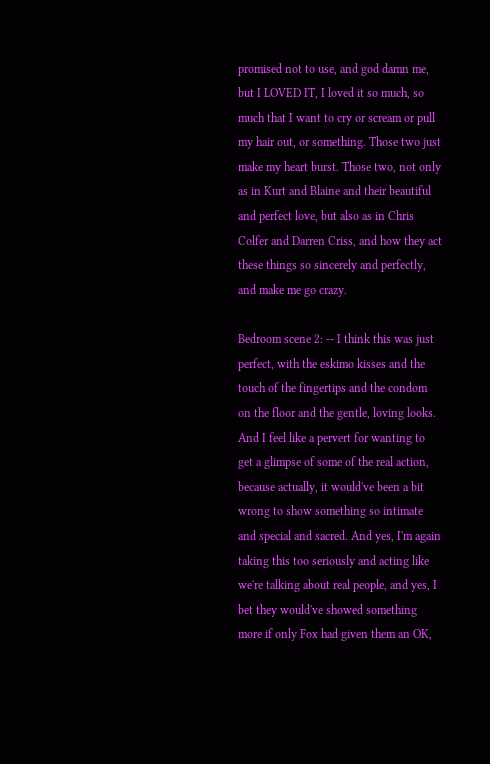promised not to use, and god damn me, but I LOVED IT, I loved it so much, so much that I want to cry or scream or pull my hair out, or something. Those two just make my heart burst. Those two, not only as in Kurt and Blaine and their beautiful and perfect love, but also as in Chris Colfer and Darren Criss, and how they act these things so sincerely and perfectly, and make me go crazy.

Bedroom scene 2: -- I think this was just perfect, with the eskimo kisses and the touch of the fingertips and the condom on the floor and the gentle, loving looks. And I feel like a pervert for wanting to get a glimpse of some of the real action, because actually, it would've been a bit wrong to show something so intimate and special and sacred. And yes, I'm again taking this too seriously and acting like we're talking about real people, and yes, I bet they would've showed something more if only Fox had given them an OK,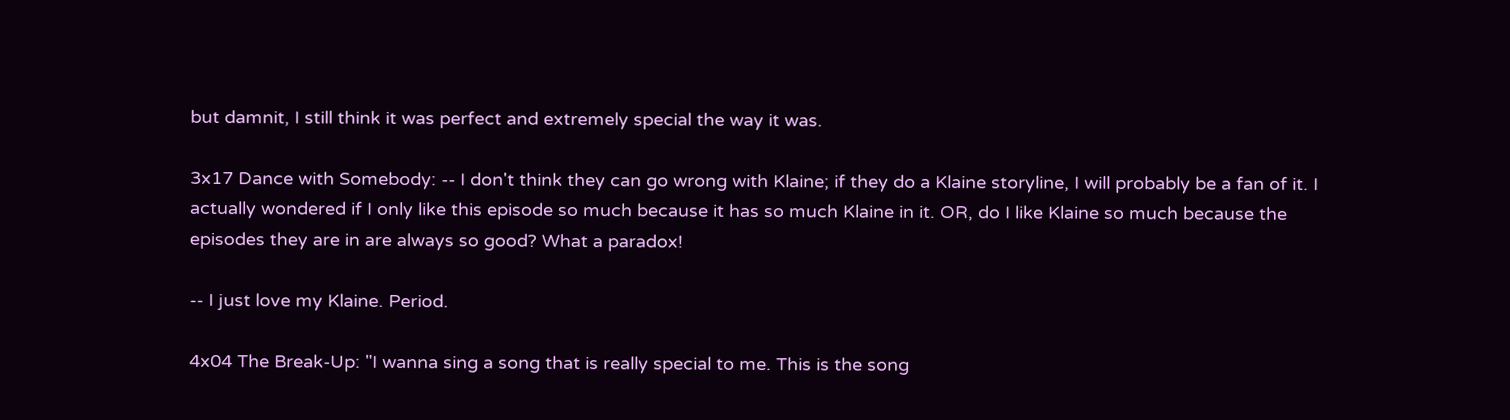but damnit, I still think it was perfect and extremely special the way it was.

3x17 Dance with Somebody: -- I don't think they can go wrong with Klaine; if they do a Klaine storyline, I will probably be a fan of it. I actually wondered if I only like this episode so much because it has so much Klaine in it. OR, do I like Klaine so much because the episodes they are in are always so good? What a paradox!

-- I just love my Klaine. Period.

4x04 The Break-Up: "I wanna sing a song that is really special to me. This is the song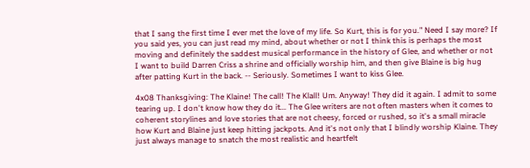that I sang the first time I ever met the love of my life. So Kurt, this is for you." Need I say more? If you said yes, you can just read my mind, about whether or not I think this is perhaps the most moving and definitely the saddest musical performance in the history of Glee, and whether or not I want to build Darren Criss a shrine and officially worship him, and then give Blaine is big hug after patting Kurt in the back. -- Seriously. Sometimes I want to kiss Glee.

4x08 Thanksgiving: The Klaine! The call! The Klall! Um. Anyway! They did it again. I admit to some tearing up. I don't know how they do it... The Glee writers are not often masters when it comes to coherent storylines and love stories that are not cheesy, forced or rushed, so it's a small miracle how Kurt and Blaine just keep hitting jackpots. And it's not only that I blindly worship Klaine. They just always manage to snatch the most realistic and heartfelt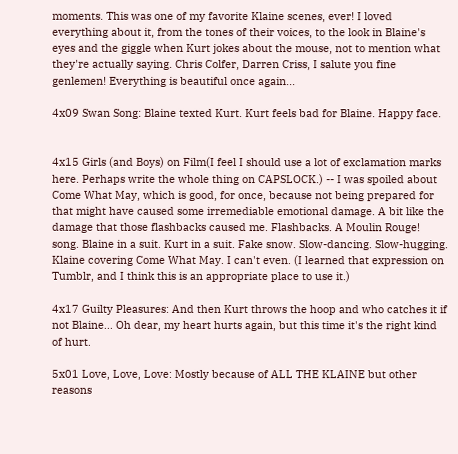moments. This was one of my favorite Klaine scenes, ever! I loved everything about it, from the tones of their voices, to the look in Blaine's eyes and the giggle when Kurt jokes about the mouse, not to mention what they're actually saying. Chris Colfer, Darren Criss, I salute you fine genlemen! Everything is beautiful once again...

4x09 Swan Song: Blaine texted Kurt. Kurt feels bad for Blaine. Happy face.


4x15 Girls (and Boys) on Film(I feel I should use a lot of exclamation marks here. Perhaps write the whole thing on CAPSLOCK.) -- I was spoiled about Come What May, which is good, for once, because not being prepared for that might have caused some irremediable emotional damage. A bit like the damage that those flashbacks caused me. Flashbacks. A Moulin Rouge! song. Blaine in a suit. Kurt in a suit. Fake snow. Slow-dancing. Slow-hugging. Klaine covering Come What May. I can't even. (I learned that expression on Tumblr, and I think this is an appropriate place to use it.)

4x17 Guilty Pleasures: And then Kurt throws the hoop and who catches it if not Blaine... Oh dear, my heart hurts again, but this time it's the right kind of hurt.

5x01 Love, Love, Love: Mostly because of ALL THE KLAINE but other reasons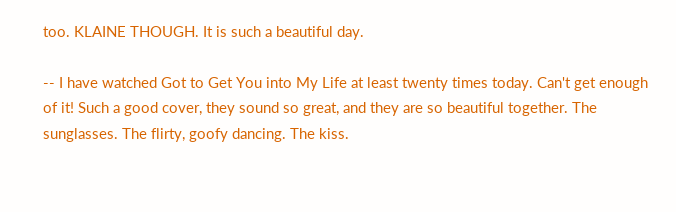too. KLAINE THOUGH. It is such a beautiful day.

-- I have watched Got to Get You into My Life at least twenty times today. Can't get enough of it! Such a good cover, they sound so great, and they are so beautiful together. The sunglasses. The flirty, goofy dancing. The kiss.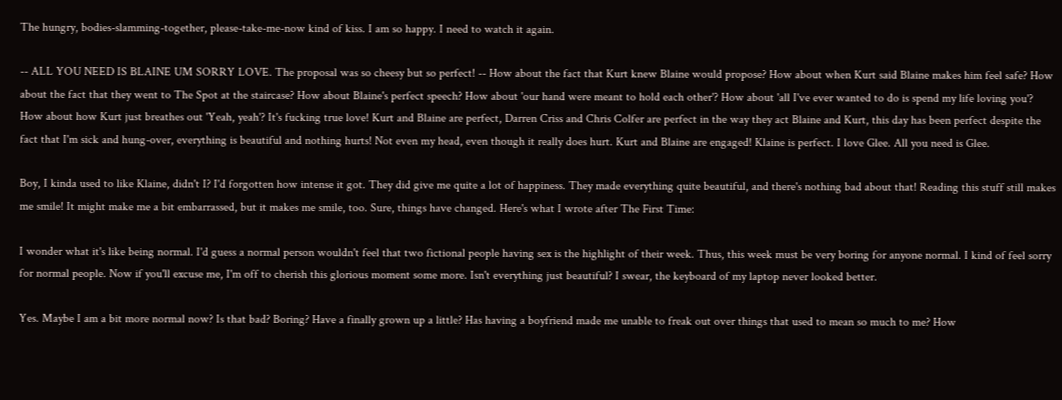The hungry, bodies-slamming-together, please-take-me-now kind of kiss. I am so happy. I need to watch it again.

-- ALL YOU NEED IS BLAINE UM SORRY LOVE. The proposal was so cheesy but so perfect! -- How about the fact that Kurt knew Blaine would propose? How about when Kurt said Blaine makes him feel safe? How about the fact that they went to The Spot at the staircase? How about Blaine's perfect speech? How about 'our hand were meant to hold each other'? How about 'all I've ever wanted to do is spend my life loving you'? How about how Kurt just breathes out 'Yeah, yeah'? It's fucking true love! Kurt and Blaine are perfect, Darren Criss and Chris Colfer are perfect in the way they act Blaine and Kurt, this day has been perfect despite the fact that I'm sick and hung-over, everything is beautiful and nothing hurts! Not even my head, even though it really does hurt. Kurt and Blaine are engaged! Klaine is perfect. I love Glee. All you need is Glee.

Boy, I kinda used to like Klaine, didn't I? I'd forgotten how intense it got. They did give me quite a lot of happiness. They made everything quite beautiful, and there's nothing bad about that! Reading this stuff still makes me smile! It might make me a bit embarrassed, but it makes me smile, too. Sure, things have changed. Here's what I wrote after The First Time:

I wonder what it's like being normal. I'd guess a normal person wouldn't feel that two fictional people having sex is the highlight of their week. Thus, this week must be very boring for anyone normal. I kind of feel sorry for normal people. Now if you'll excuse me, I'm off to cherish this glorious moment some more. Isn't everything just beautiful? I swear, the keyboard of my laptop never looked better.

Yes. Maybe I am a bit more normal now? Is that bad? Boring? Have a finally grown up a little? Has having a boyfriend made me unable to freak out over things that used to mean so much to me? How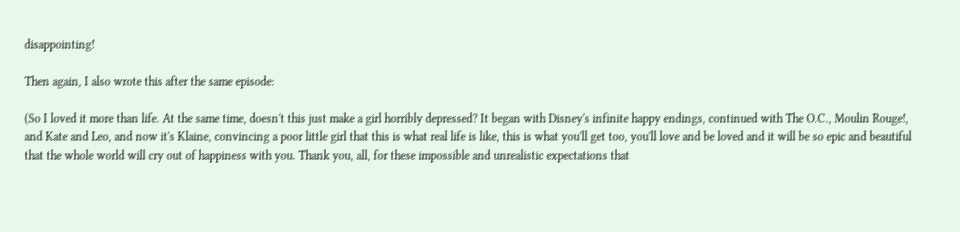disappointing!

Then again, I also wrote this after the same episode:

(So I loved it more than life. At the same time, doesn't this just make a girl horribly depressed? It began with Disney's infinite happy endings, continued with The O.C., Moulin Rouge!, and Kate and Leo, and now it's Klaine, convincing a poor little girl that this is what real life is like, this is what you'll get too, you'll love and be loved and it will be so epic and beautiful that the whole world will cry out of happiness with you. Thank you, all, for these impossible and unrealistic expectations that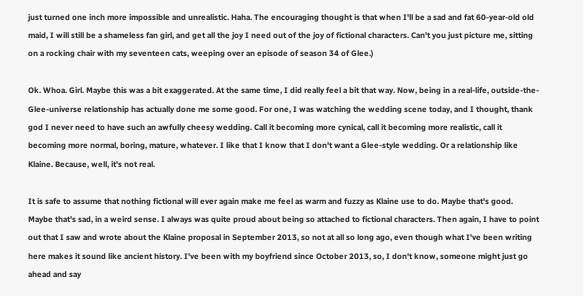just turned one inch more impossible and unrealistic. Haha. The encouraging thought is that when I'll be a sad and fat 60-year-old old maid, I will still be a shameless fan girl, and get all the joy I need out of the joy of fictional characters. Can't you just picture me, sitting on a rocking chair with my seventeen cats, weeping over an episode of season 34 of Glee.)

Ok. Whoa. Girl. Maybe this was a bit exaggerated. At the same time, I did really feel a bit that way. Now, being in a real-life, outside-the-Glee-universe relationship has actually done me some good. For one, I was watching the wedding scene today, and I thought, thank god I never need to have such an awfully cheesy wedding. Call it becoming more cynical, call it becoming more realistic, call it becoming more normal, boring, mature, whatever. I like that I know that I don't want a Glee-style wedding. Or a relationship like Klaine. Because, well, it's not real.

It is safe to assume that nothing fictional will ever again make me feel as warm and fuzzy as Klaine use to do. Maybe that's good. Maybe that's sad, in a weird sense. I always was quite proud about being so attached to fictional characters. Then again, I have to point out that I saw and wrote about the Klaine proposal in September 2013, so not at all so long ago, even though what I've been writing here makes it sound like ancient history. I've been with my boyfriend since October 2013, so, I don't know, someone might just go ahead and say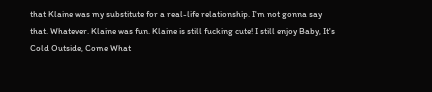that Klaine was my substitute for a real-life relationship. I'm not gonna say that. Whatever. Klaine was fun. Klaine is still fucking cute! I still enjoy Baby, It's Cold Outside, Come What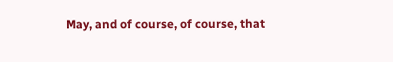May, and of course, of course, that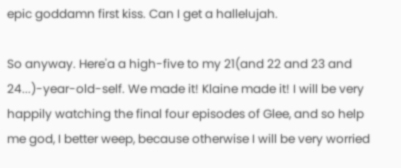epic goddamn first kiss. Can I get a hallelujah.

So anyway. Here'a a high-five to my 21(and 22 and 23 and 24...)-year-old-self. We made it! Klaine made it! I will be very happily watching the final four episodes of Glee, and so help me god, I better weep, because otherwise I will be very worried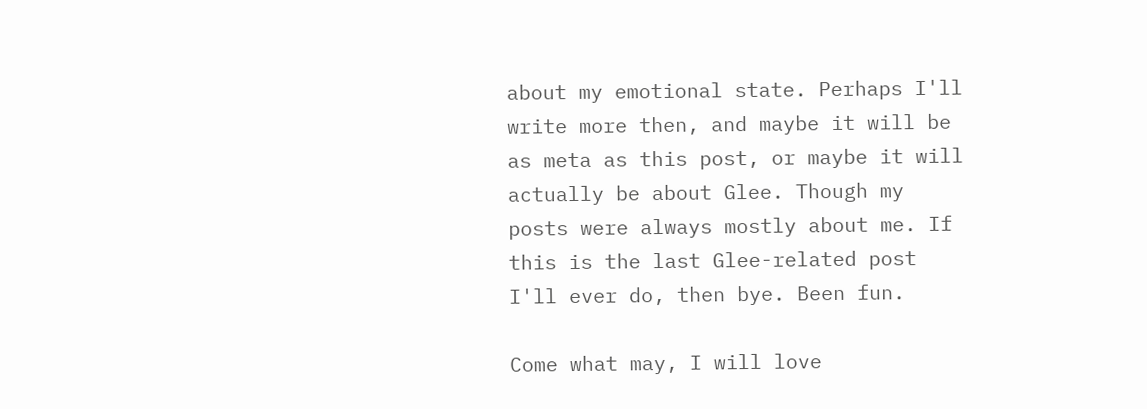about my emotional state. Perhaps I'll write more then, and maybe it will be as meta as this post, or maybe it will actually be about Glee. Though my posts were always mostly about me. If this is the last Glee-related post I'll ever do, then bye. Been fun.

Come what may, I will love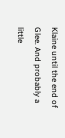Klaine until the end of Glee. And probably a little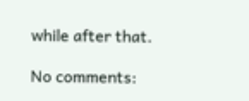while after that.

No comments: